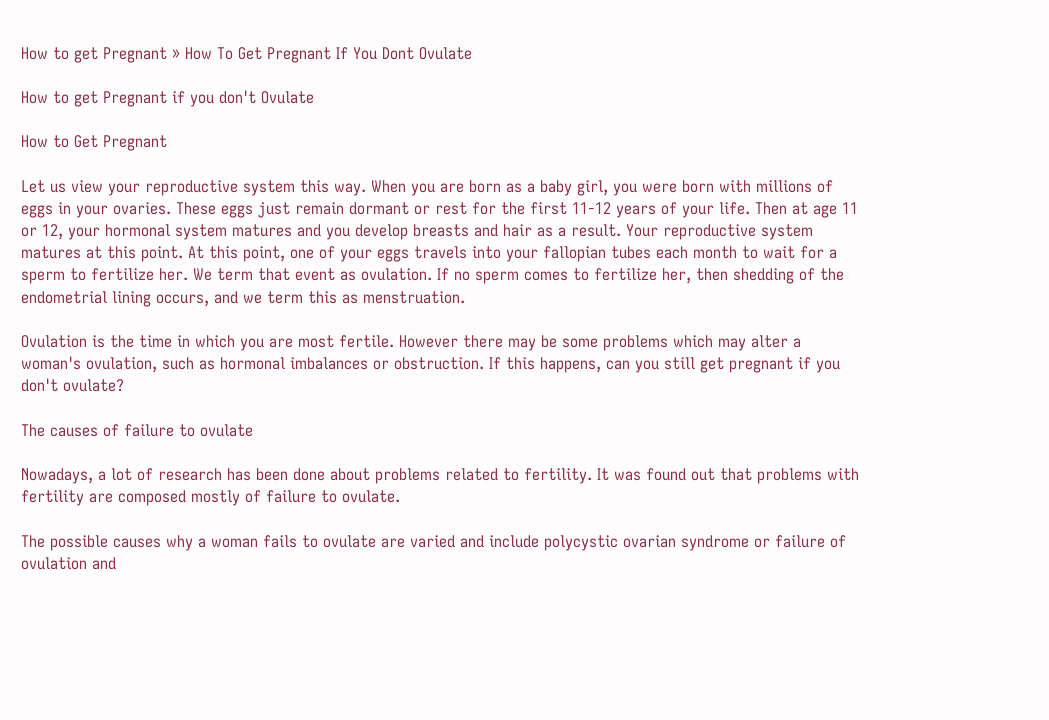How to get Pregnant » How To Get Pregnant If You Dont Ovulate

How to get Pregnant if you don't Ovulate

How to Get Pregnant

Let us view your reproductive system this way. When you are born as a baby girl, you were born with millions of eggs in your ovaries. These eggs just remain dormant or rest for the first 11-12 years of your life. Then at age 11 or 12, your hormonal system matures and you develop breasts and hair as a result. Your reproductive system matures at this point. At this point, one of your eggs travels into your fallopian tubes each month to wait for a sperm to fertilize her. We term that event as ovulation. If no sperm comes to fertilize her, then shedding of the endometrial lining occurs, and we term this as menstruation.

Ovulation is the time in which you are most fertile. However there may be some problems which may alter a woman's ovulation, such as hormonal imbalances or obstruction. If this happens, can you still get pregnant if you don't ovulate?

The causes of failure to ovulate

Nowadays, a lot of research has been done about problems related to fertility. It was found out that problems with fertility are composed mostly of failure to ovulate.

The possible causes why a woman fails to ovulate are varied and include polycystic ovarian syndrome or failure of ovulation and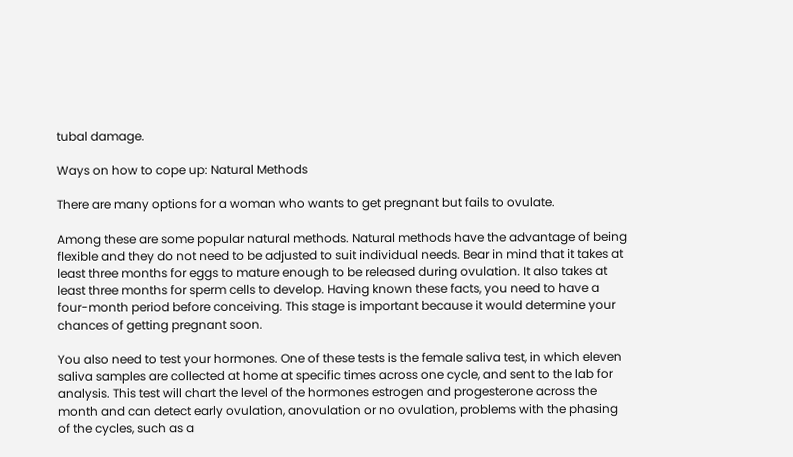tubal damage.

Ways on how to cope up: Natural Methods

There are many options for a woman who wants to get pregnant but fails to ovulate.

Among these are some popular natural methods. Natural methods have the advantage of being flexible and they do not need to be adjusted to suit individual needs. Bear in mind that it takes at least three months for eggs to mature enough to be released during ovulation. It also takes at least three months for sperm cells to develop. Having known these facts, you need to have a four-month period before conceiving. This stage is important because it would determine your chances of getting pregnant soon.

You also need to test your hormones. One of these tests is the female saliva test, in which eleven saliva samples are collected at home at specific times across one cycle, and sent to the lab for analysis. This test will chart the level of the hormones estrogen and progesterone across the month and can detect early ovulation, anovulation or no ovulation, problems with the phasing of the cycles, such as a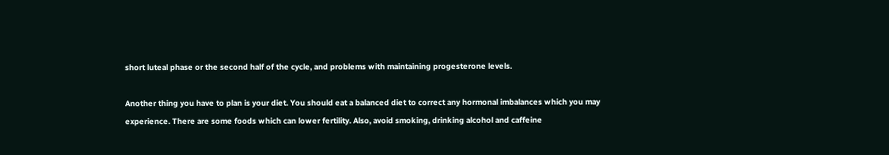short luteal phase or the second half of the cycle, and problems with maintaining progesterone levels.

Another thing you have to plan is your diet. You should eat a balanced diet to correct any hormonal imbalances which you may experience. There are some foods which can lower fertility. Also, avoid smoking, drinking alcohol and caffeine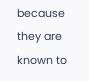because they are known to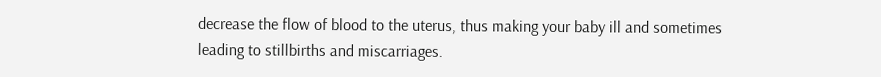decrease the flow of blood to the uterus, thus making your baby ill and sometimes leading to stillbirths and miscarriages.